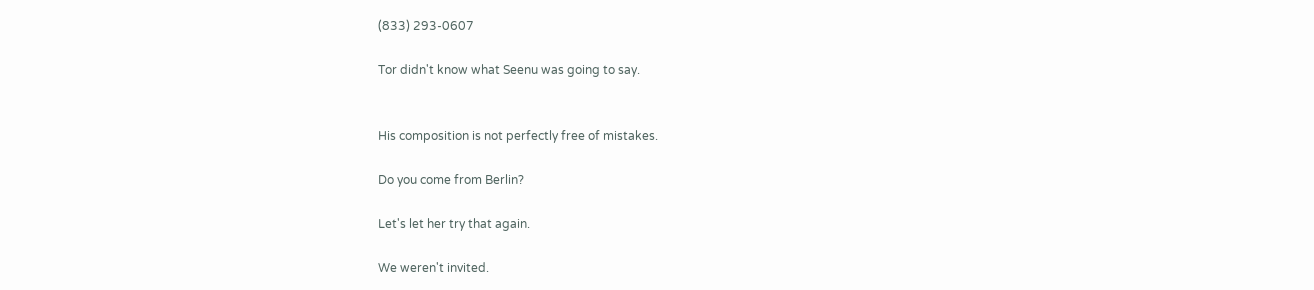(833) 293-0607

Tor didn't know what Seenu was going to say.


His composition is not perfectly free of mistakes.

Do you come from Berlin?

Let's let her try that again.

We weren't invited.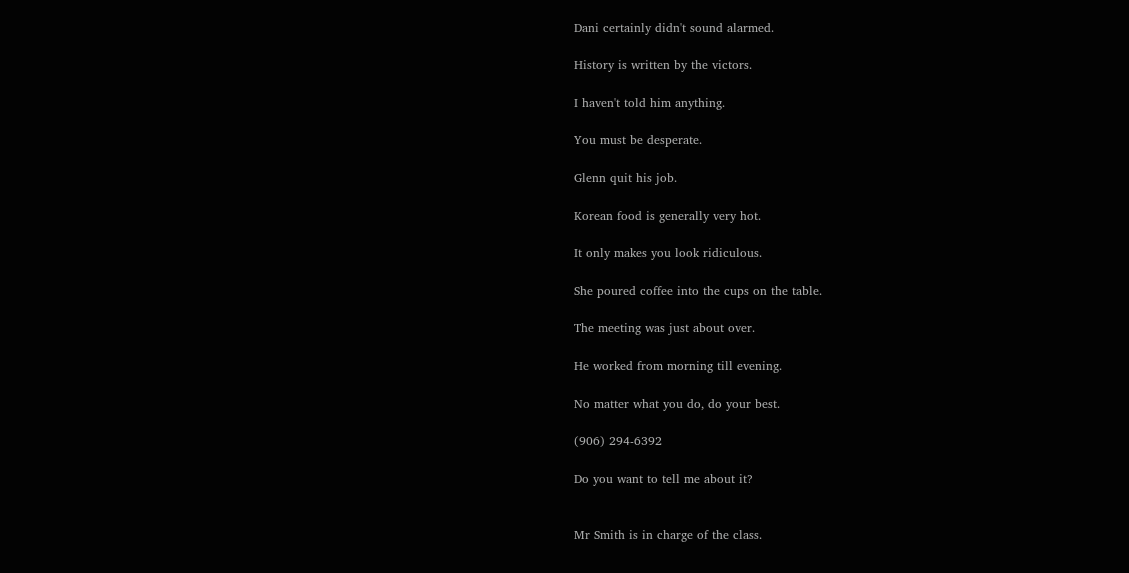Dani certainly didn't sound alarmed.

History is written by the victors.

I haven't told him anything.

You must be desperate.

Glenn quit his job.

Korean food is generally very hot.

It only makes you look ridiculous.

She poured coffee into the cups on the table.

The meeting was just about over.

He worked from morning till evening.

No matter what you do, do your best.

(906) 294-6392

Do you want to tell me about it?


Mr Smith is in charge of the class.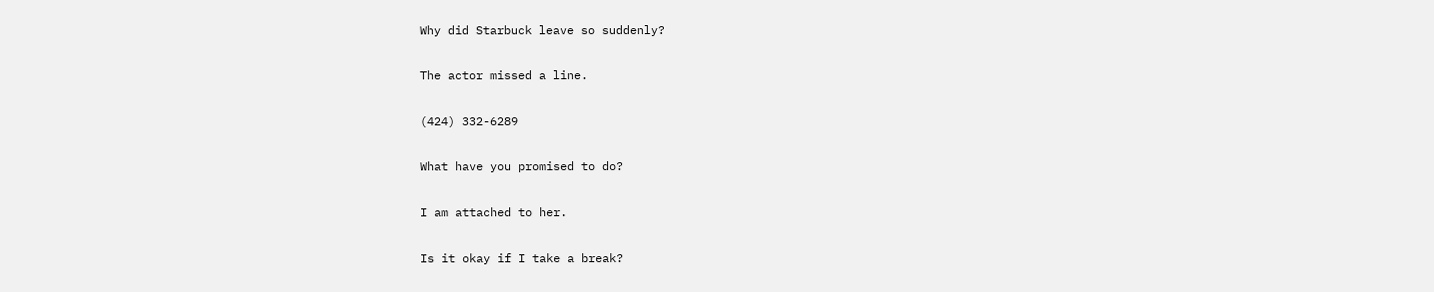Why did Starbuck leave so suddenly?

The actor missed a line.

(424) 332-6289

What have you promised to do?

I am attached to her.

Is it okay if I take a break?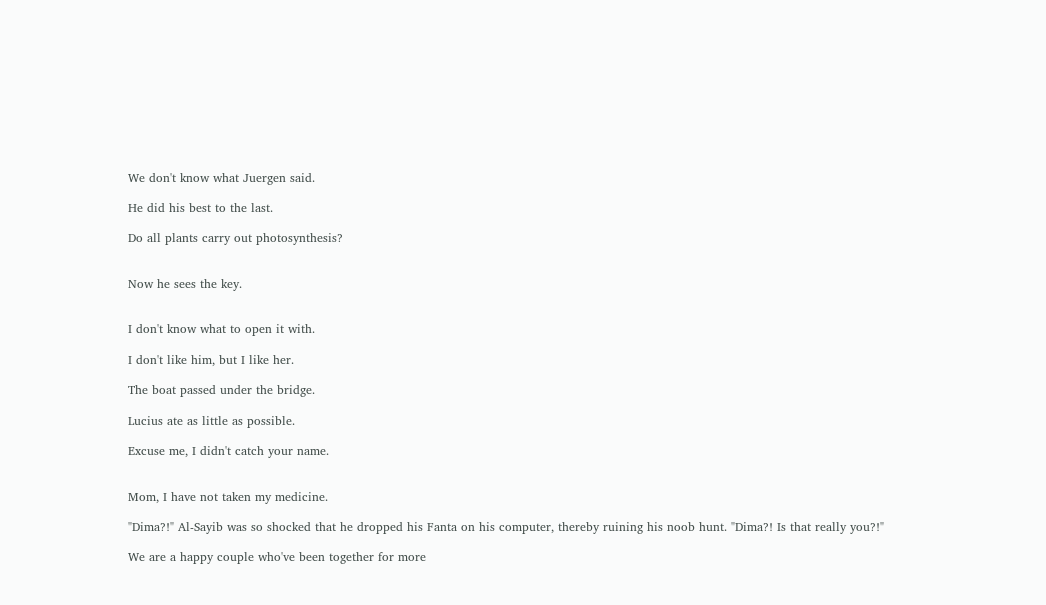We don't know what Juergen said.

He did his best to the last.

Do all plants carry out photosynthesis?


Now he sees the key.


I don't know what to open it with.

I don't like him, but I like her.

The boat passed under the bridge.

Lucius ate as little as possible.

Excuse me, I didn't catch your name.


Mom, I have not taken my medicine.

"Dima?!" Al-Sayib was so shocked that he dropped his Fanta on his computer, thereby ruining his noob hunt. "Dima?! Is that really you?!"

We are a happy couple who've been together for more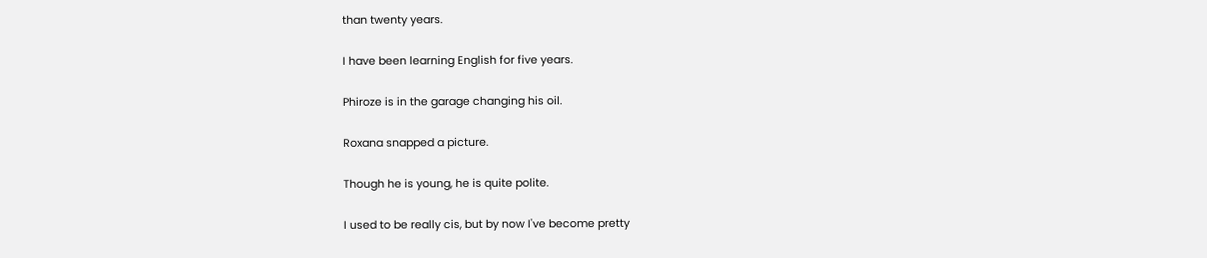than twenty years.

I have been learning English for five years.

Phiroze is in the garage changing his oil.

Roxana snapped a picture.

Though he is young, he is quite polite.

I used to be really cis, but by now I've become pretty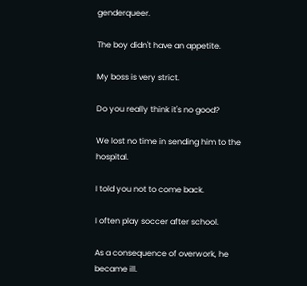genderqueer.

The boy didn't have an appetite.

My boss is very strict.

Do you really think it's no good?

We lost no time in sending him to the hospital.

I told you not to come back.

I often play soccer after school.

As a consequence of overwork, he became ill.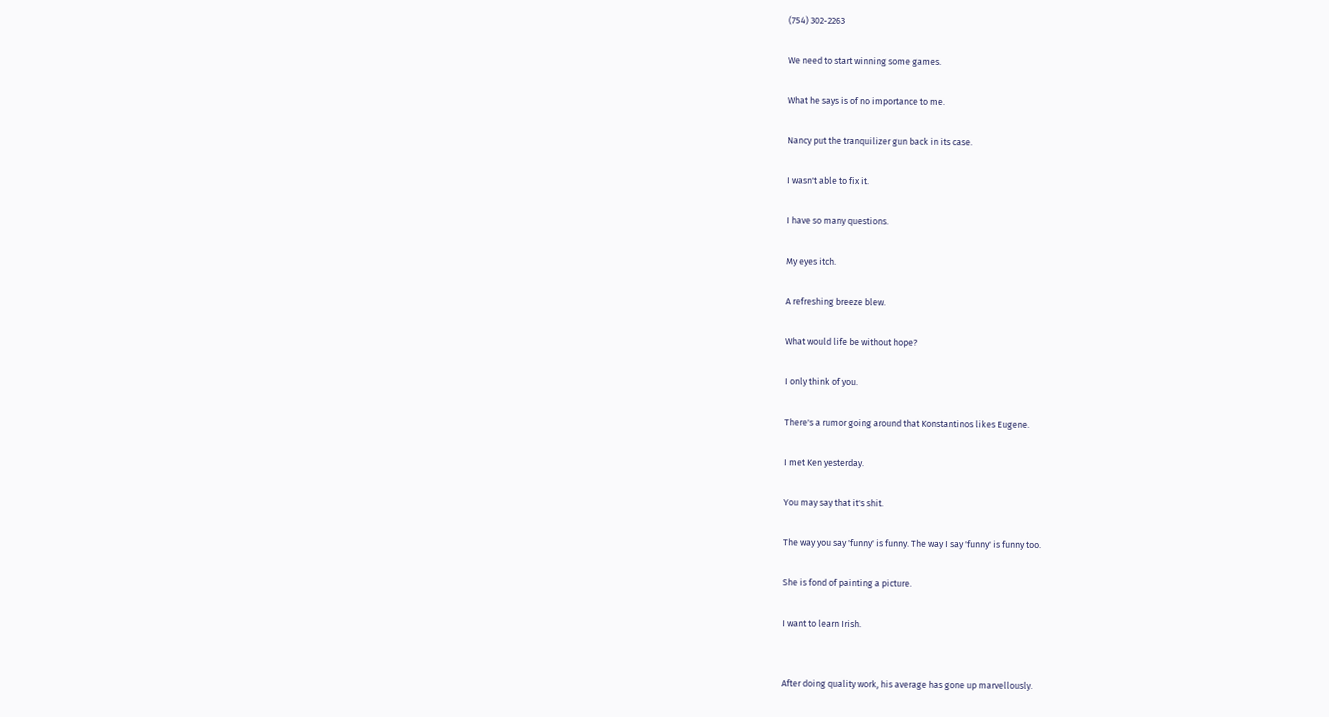(754) 302-2263

We need to start winning some games.

What he says is of no importance to me.

Nancy put the tranquilizer gun back in its case.

I wasn't able to fix it.

I have so many questions.

My eyes itch.

A refreshing breeze blew.

What would life be without hope?

I only think of you.

There's a rumor going around that Konstantinos likes Eugene.

I met Ken yesterday.

You may say that it's shit.

The way you say 'funny' is funny. The way I say 'funny' is funny too.

She is fond of painting a picture.

I want to learn Irish.


After doing quality work, his average has gone up marvellously.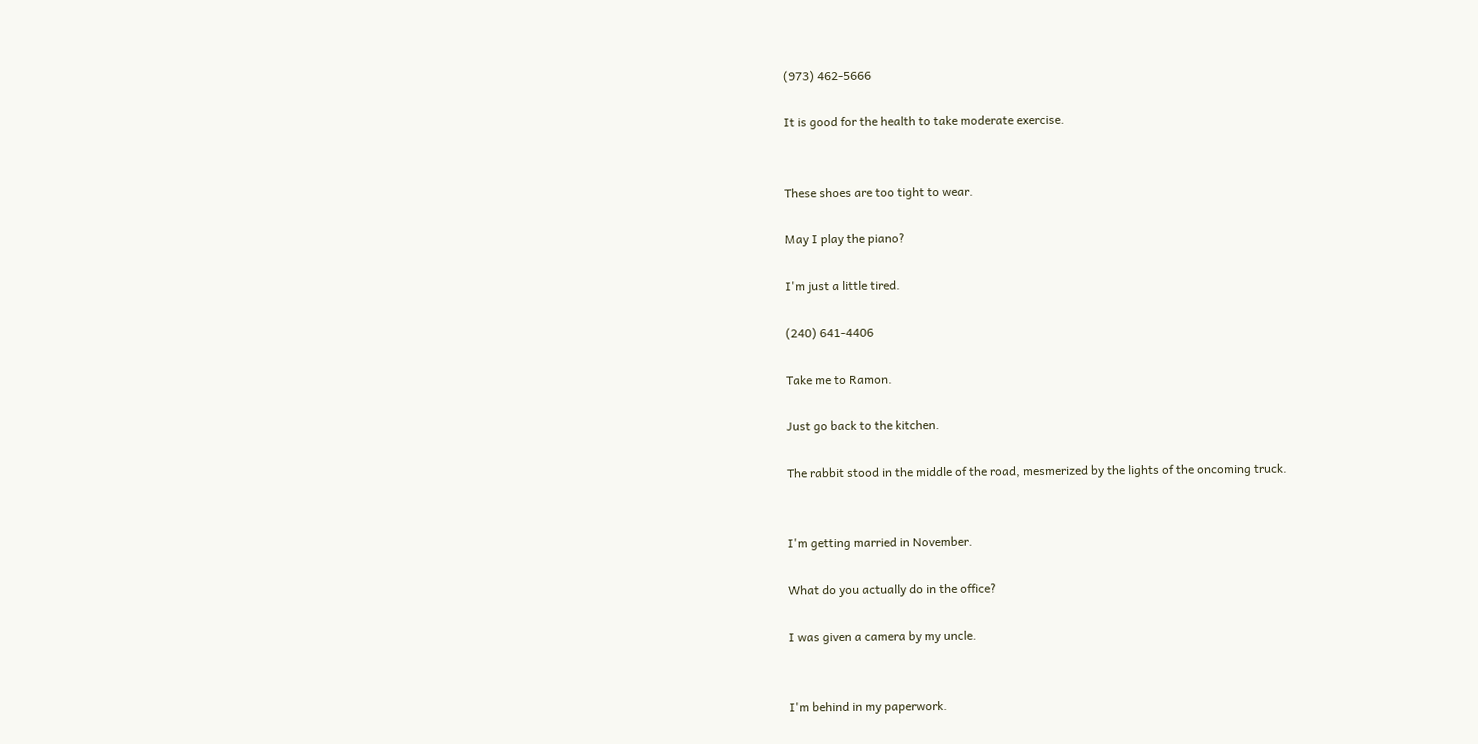(973) 462-5666

It is good for the health to take moderate exercise.


These shoes are too tight to wear.

May I play the piano?

I'm just a little tired.

(240) 641-4406

Take me to Ramon.

Just go back to the kitchen.

The rabbit stood in the middle of the road, mesmerized by the lights of the oncoming truck.


I'm getting married in November.

What do you actually do in the office?

I was given a camera by my uncle.


I'm behind in my paperwork.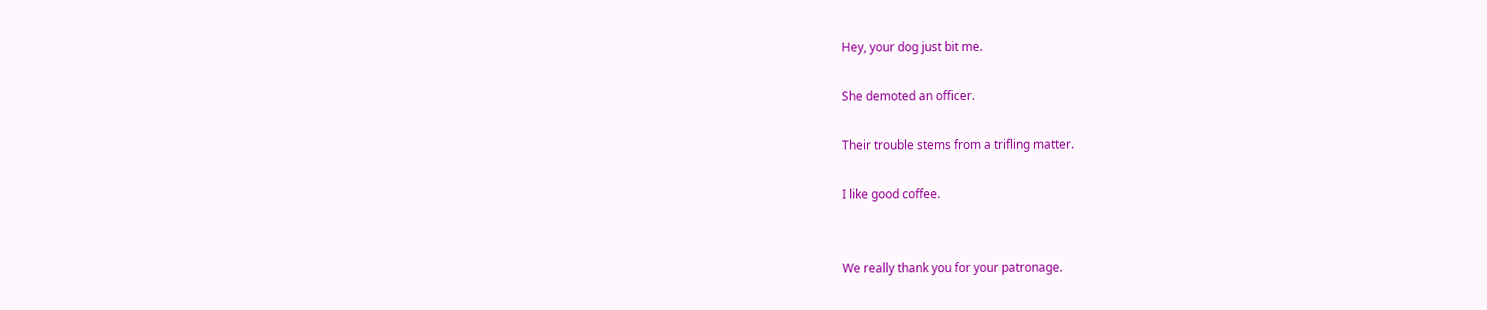Hey, your dog just bit me.

She demoted an officer.

Their trouble stems from a trifling matter.

I like good coffee.


We really thank you for your patronage.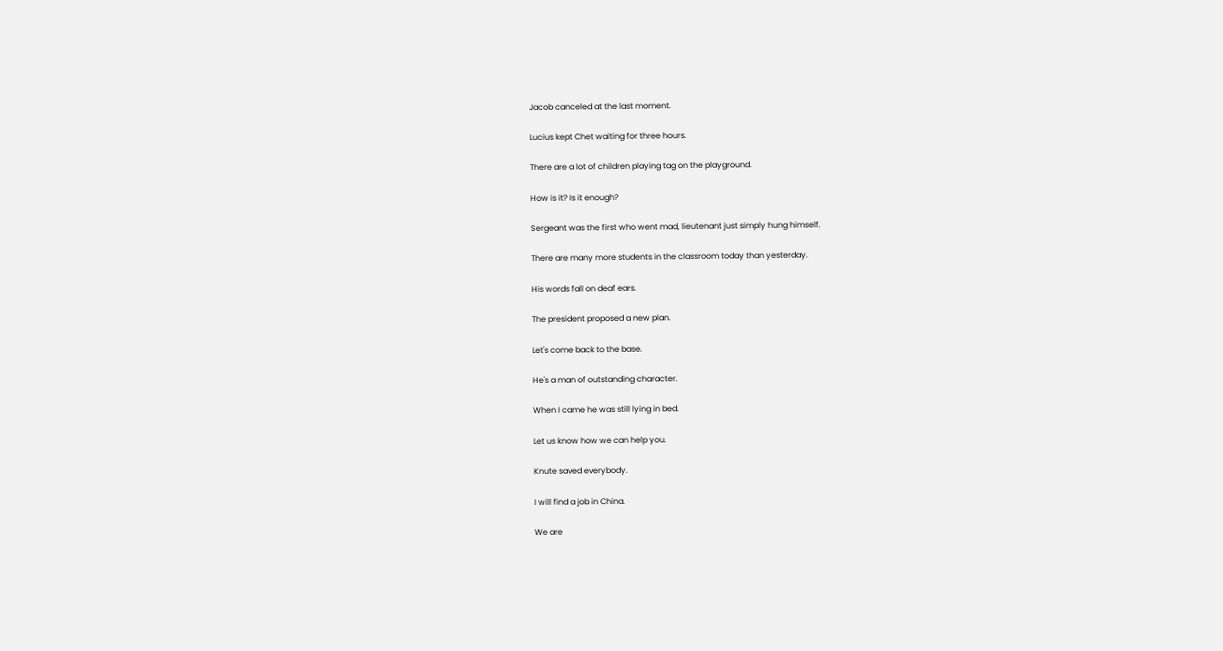Jacob canceled at the last moment.

Lucius kept Chet waiting for three hours.

There are a lot of children playing tag on the playground.

How is it? Is it enough?

Sergeant was the first who went mad, lieutenant just simply hung himself.

There are many more students in the classroom today than yesterday.

His words fall on deaf ears.

The president proposed a new plan.

Let's come back to the base.

He's a man of outstanding character.

When I came he was still lying in bed.

Let us know how we can help you.

Knute saved everybody.

I will find a job in China.

We are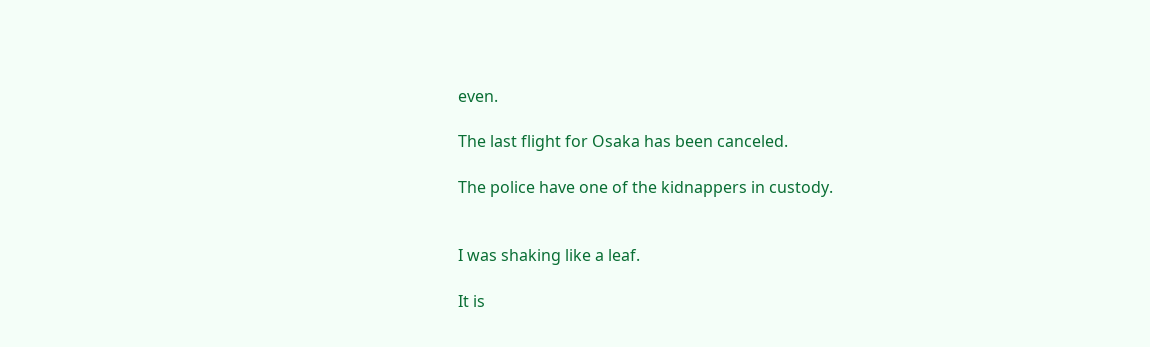even.

The last flight for Osaka has been canceled.

The police have one of the kidnappers in custody.


I was shaking like a leaf.

It is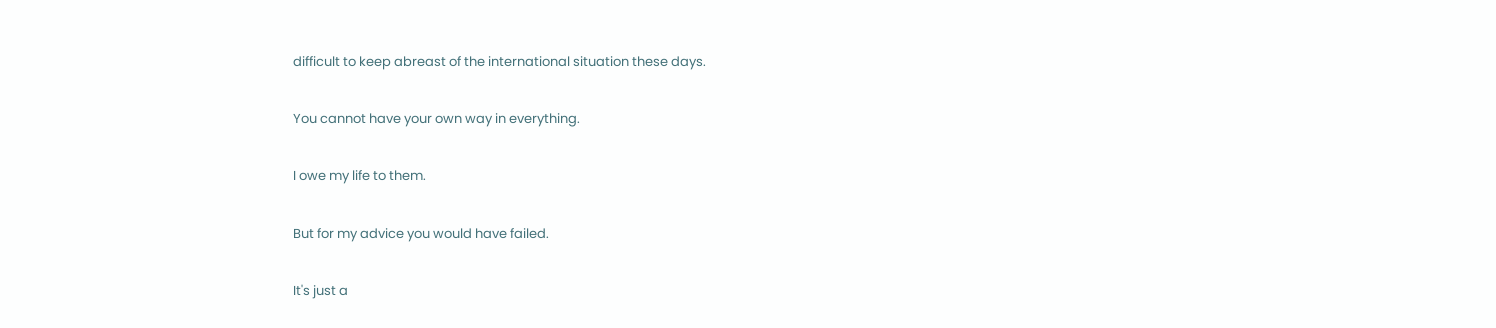difficult to keep abreast of the international situation these days.

You cannot have your own way in everything.

I owe my life to them.

But for my advice you would have failed.

It's just a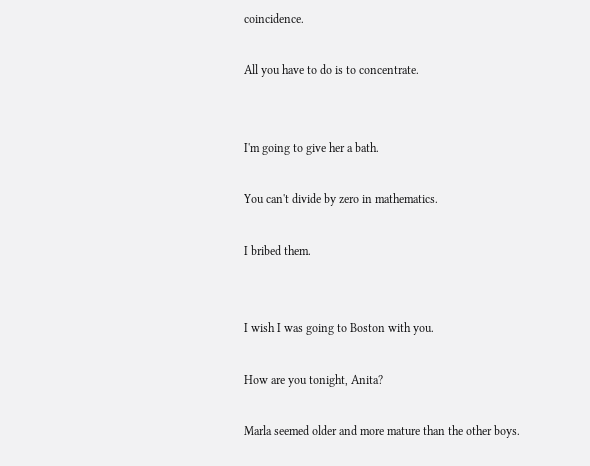coincidence.

All you have to do is to concentrate.


I'm going to give her a bath.

You can't divide by zero in mathematics.

I bribed them.


I wish I was going to Boston with you.

How are you tonight, Anita?

Marla seemed older and more mature than the other boys.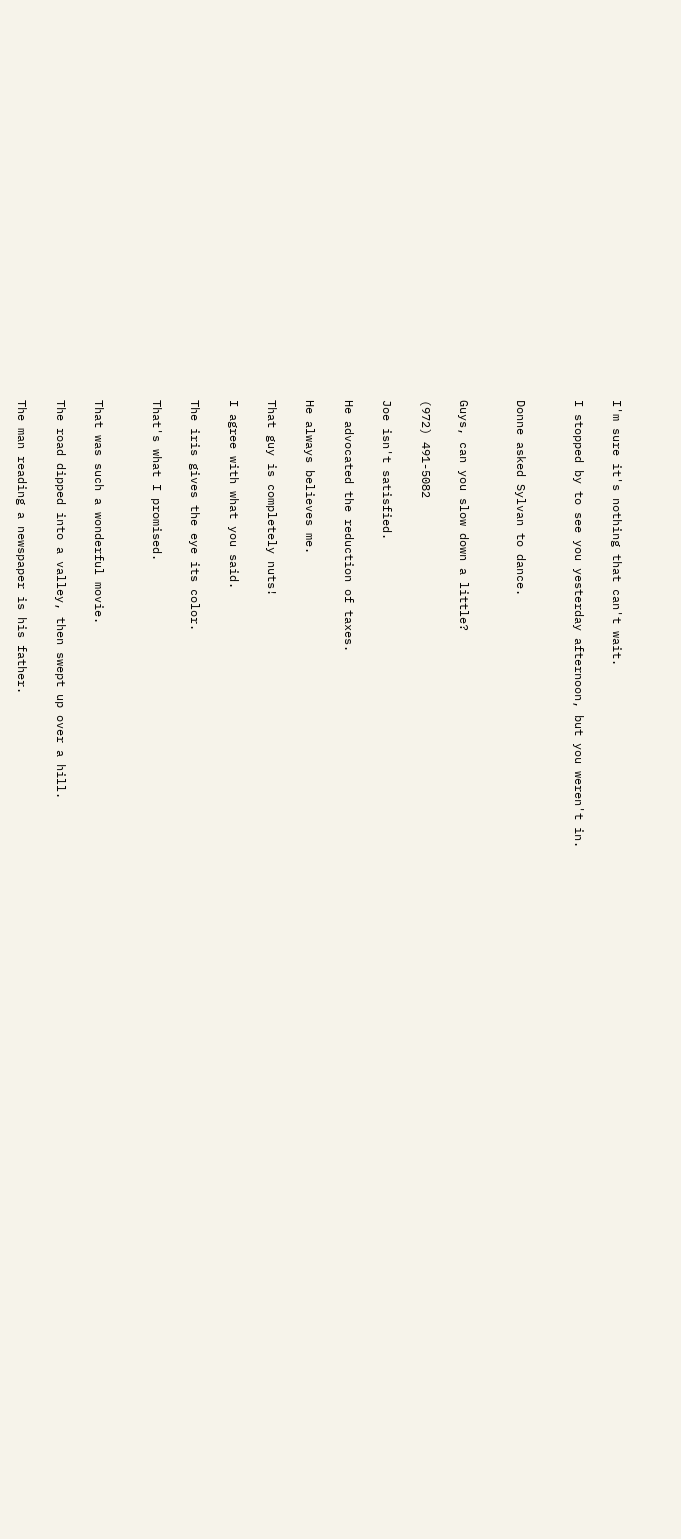I'm sure it's nothing that can't wait.

I stopped by to see you yesterday afternoon, but you weren't in.


Donne asked Sylvan to dance.


Guys, can you slow down a little?

(972) 491-5082

Joe isn't satisfied.

He advocated the reduction of taxes.

He always believes me.

That guy is completely nuts!

I agree with what you said.

The iris gives the eye its color.

That's what I promised.


That was such a wonderful movie.

The road dipped into a valley, then swept up over a hill.

The man reading a newspaper is his father.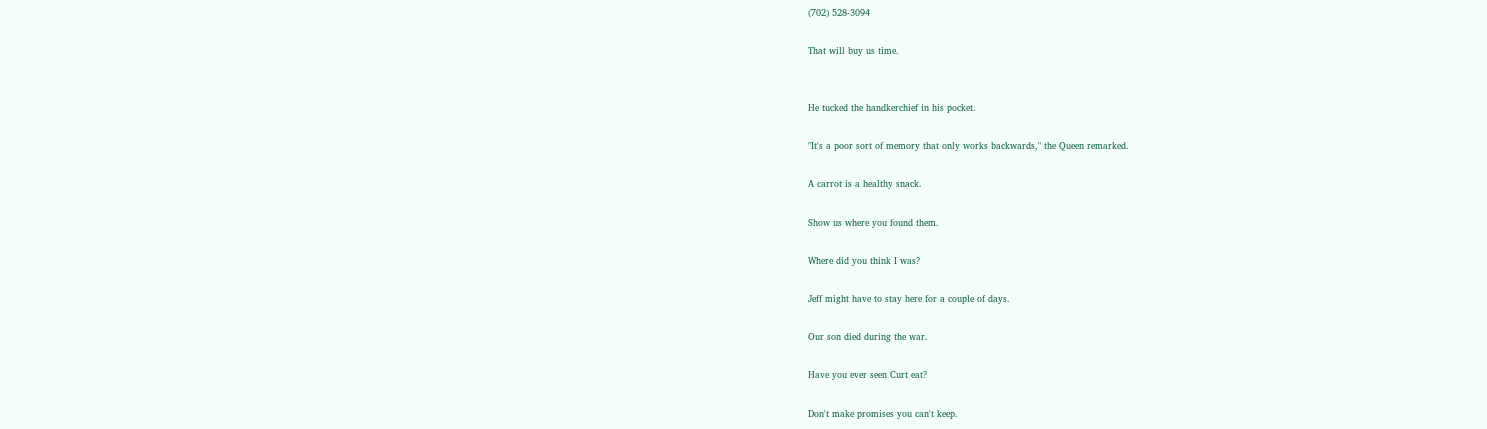(702) 528-3094

That will buy us time.


He tucked the handkerchief in his pocket.

"It's a poor sort of memory that only works backwards," the Queen remarked.

A carrot is a healthy snack.

Show us where you found them.

Where did you think I was?

Jeff might have to stay here for a couple of days.

Our son died during the war.

Have you ever seen Curt eat?

Don't make promises you can't keep.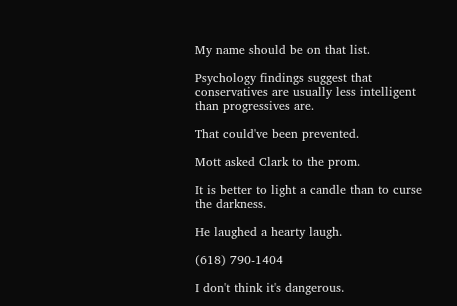My name should be on that list.

Psychology findings suggest that conservatives are usually less intelligent than progressives are.

That could've been prevented.

Mott asked Clark to the prom.

It is better to light a candle than to curse the darkness.

He laughed a hearty laugh.

(618) 790-1404

I don't think it's dangerous.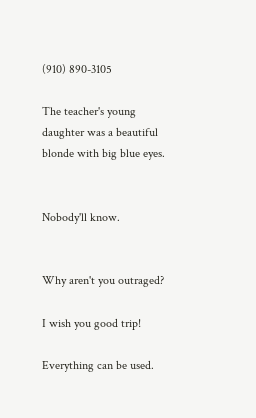(910) 890-3105

The teacher's young daughter was a beautiful blonde with big blue eyes.


Nobody'll know.


Why aren't you outraged?

I wish you good trip!

Everything can be used.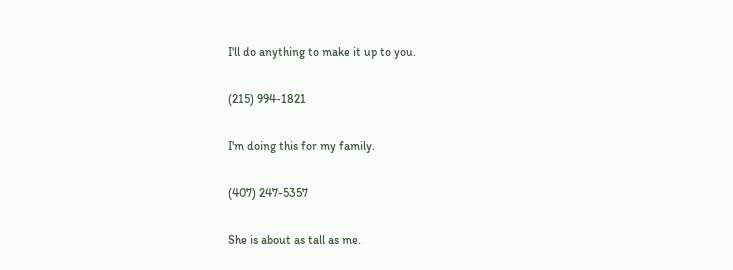I'll do anything to make it up to you.

(215) 994-1821

I'm doing this for my family.

(407) 247-5357

She is about as tall as me.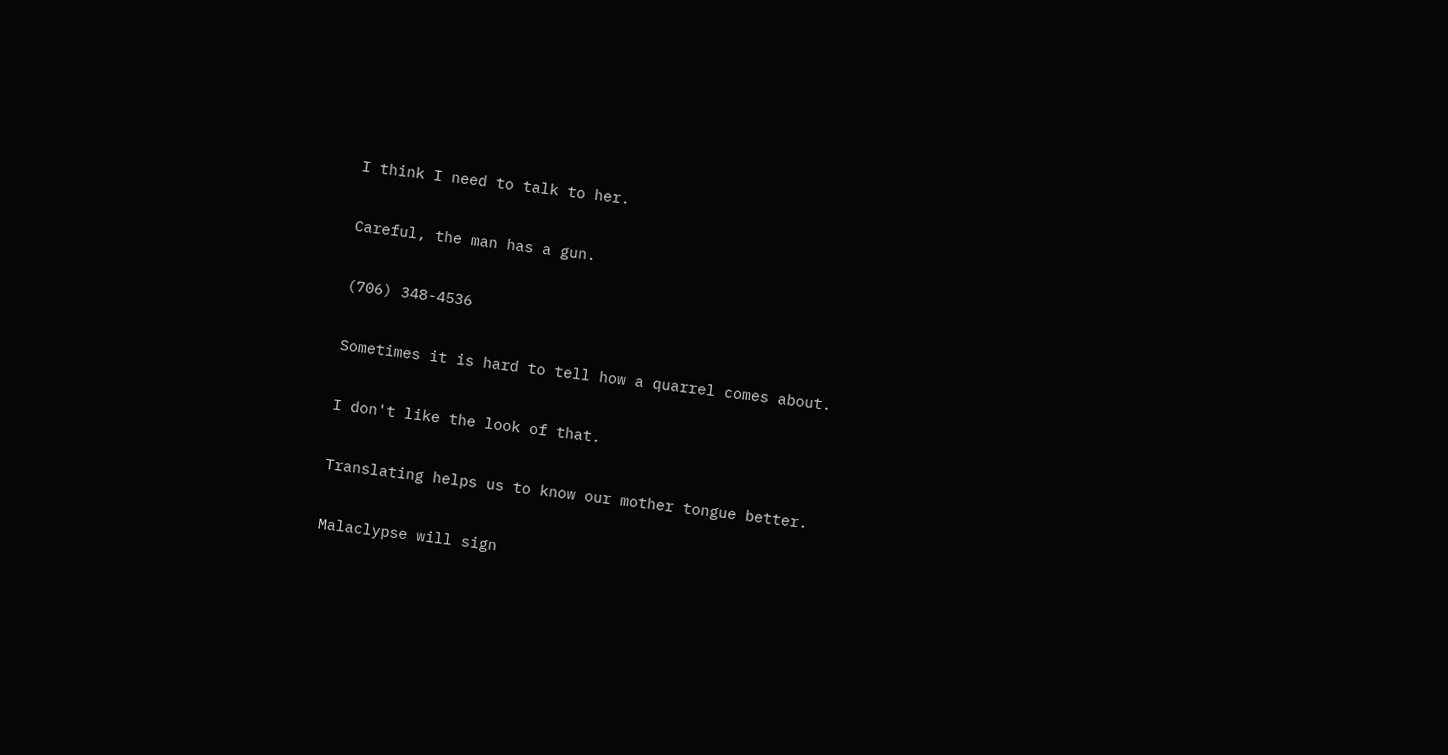I think I need to talk to her.

Careful, the man has a gun.

(706) 348-4536

Sometimes it is hard to tell how a quarrel comes about.

I don't like the look of that.

Translating helps us to know our mother tongue better.

Malaclypse will sign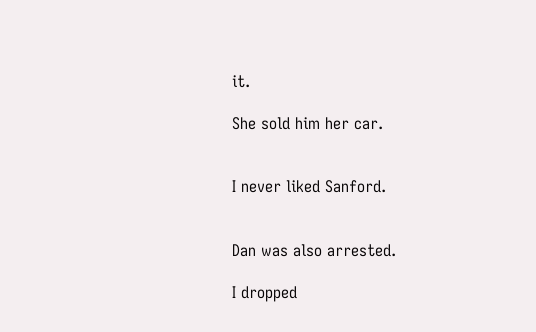it.

She sold him her car.


I never liked Sanford.


Dan was also arrested.

I dropped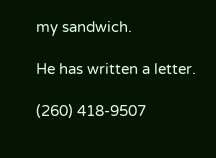my sandwich.

He has written a letter.

(260) 418-9507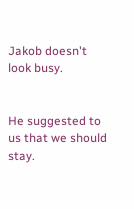Jakob doesn't look busy.


He suggested to us that we should stay.